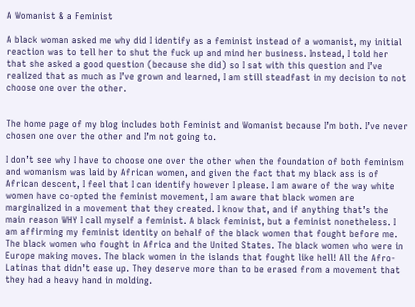A Womanist & a Feminist

A black woman asked me why did I identify as a feminist instead of a womanist, my initial reaction was to tell her to shut the fuck up and mind her business. Instead, I told her that she asked a good question (because she did) so I sat with this question and I’ve realized that as much as I’ve grown and learned, I am still steadfast in my decision to not choose one over the other.


The home page of my blog includes both Feminist and Womanist because I’m both. I’ve never chosen one over the other and I’m not going to.

I don’t see why I have to choose one over the other when the foundation of both feminism and womanism was laid by African women, and given the fact that my black ass is of African descent, I feel that I can identify however I please. I am aware of the way white women have co-opted the feminist movement, I am aware that black women are marginalized in a movement that they created. I know that, and if anything that’s the main reason WHY I call myself a feminist. A black feminist, but a feminist nonetheless. I am affirming my feminist identity on behalf of the black women that fought before me. The black women who fought in Africa and the United States. The black women who were in Europe making moves. The black women in the islands that fought like hell! All the Afro-Latinas that didn’t ease up. They deserve more than to be erased from a movement that they had a heavy hand in molding.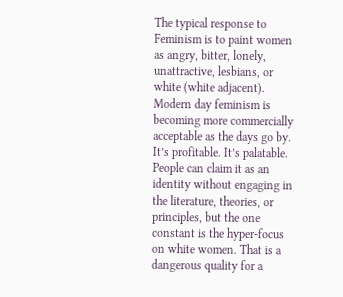The typical response to Feminism is to paint women as angry, bitter, lonely, unattractive, lesbians, or white (white adjacent). Modern day feminism is becoming more commercially acceptable as the days go by. It’s profitable. It’s palatable. People can claim it as an identity without engaging in the literature, theories, or principles, but the one constant is the hyper-focus on white women. That is a dangerous quality for a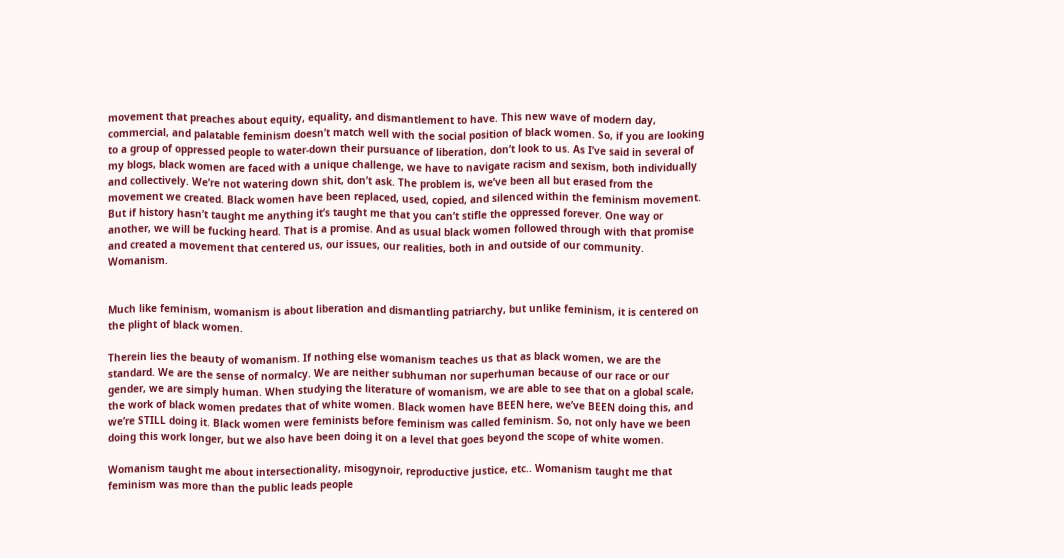movement that preaches about equity, equality, and dismantlement to have. This new wave of modern day, commercial, and palatable feminism doesn’t match well with the social position of black women. So, if you are looking to a group of oppressed people to water-down their pursuance of liberation, don’t look to us. As I’ve said in several of my blogs, black women are faced with a unique challenge, we have to navigate racism and sexism, both individually and collectively. We’re not watering down shit, don’t ask. The problem is, we’ve been all but erased from the movement we created. Black women have been replaced, used, copied, and silenced within the feminism movement. But if history hasn’t taught me anything it’s taught me that you can’t stifle the oppressed forever. One way or another, we will be fucking heard. That is a promise. And as usual black women followed through with that promise and created a movement that centered us, our issues, our realities, both in and outside of our community. Womanism.


Much like feminism, womanism is about liberation and dismantling patriarchy, but unlike feminism, it is centered on the plight of black women.

Therein lies the beauty of womanism. If nothing else womanism teaches us that as black women, we are the standard. We are the sense of normalcy. We are neither subhuman nor superhuman because of our race or our gender, we are simply human. When studying the literature of womanism, we are able to see that on a global scale, the work of black women predates that of white women. Black women have BEEN here, we’ve BEEN doing this, and we’re STILL doing it. Black women were feminists before feminism was called feminism. So, not only have we been doing this work longer, but we also have been doing it on a level that goes beyond the scope of white women.

Womanism taught me about intersectionality, misogynoir, reproductive justice, etc.. Womanism taught me that feminism was more than the public leads people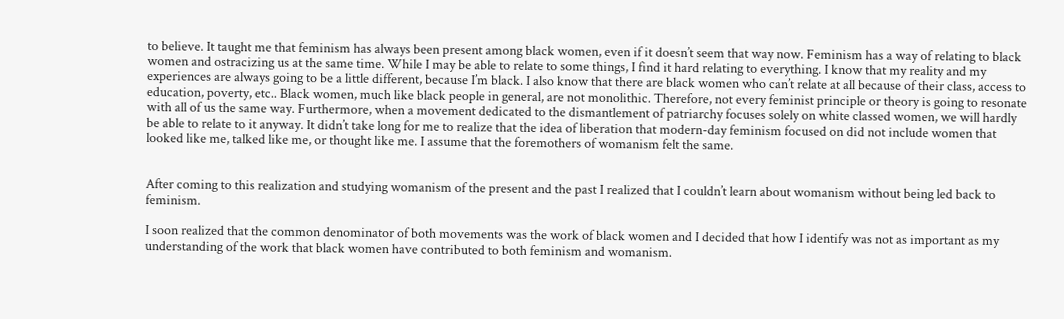to believe. It taught me that feminism has always been present among black women, even if it doesn’t seem that way now. Feminism has a way of relating to black women and ostracizing us at the same time. While I may be able to relate to some things, I find it hard relating to everything. I know that my reality and my experiences are always going to be a little different, because I’m black. I also know that there are black women who can’t relate at all because of their class, access to education, poverty, etc.. Black women, much like black people in general, are not monolithic. Therefore, not every feminist principle or theory is going to resonate with all of us the same way. Furthermore, when a movement dedicated to the dismantlement of patriarchy focuses solely on white classed women, we will hardly be able to relate to it anyway. It didn’t take long for me to realize that the idea of liberation that modern-day feminism focused on did not include women that looked like me, talked like me, or thought like me. I assume that the foremothers of womanism felt the same.


After coming to this realization and studying womanism of the present and the past I realized that I couldn’t learn about womanism without being led back to feminism.

I soon realized that the common denominator of both movements was the work of black women and I decided that how I identify was not as important as my understanding of the work that black women have contributed to both feminism and womanism.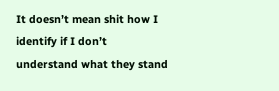It doesn’t mean shit how I identify if I don’t understand what they stand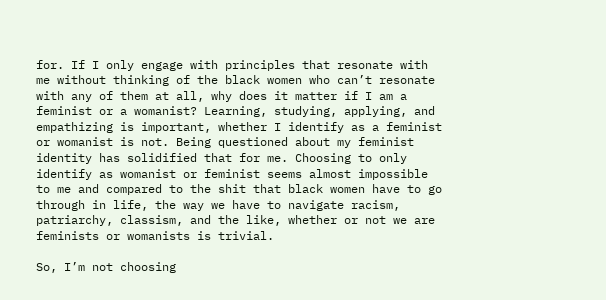for. If I only engage with principles that resonate with me without thinking of the black women who can’t resonate with any of them at all, why does it matter if I am a feminist or a womanist? Learning, studying, applying, and empathizing is important, whether I identify as a feminist or womanist is not. Being questioned about my feminist identity has solidified that for me. Choosing to only identify as womanist or feminist seems almost impossible to me and compared to the shit that black women have to go through in life, the way we have to navigate racism, patriarchy, classism, and the like, whether or not we are feminists or womanists is trivial.

So, I’m not choosing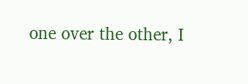one over the other, I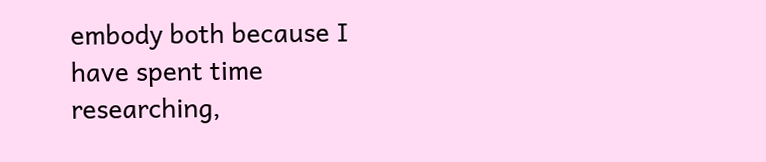embody both because I have spent time researching,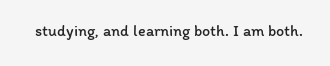studying, and learning both. I am both.